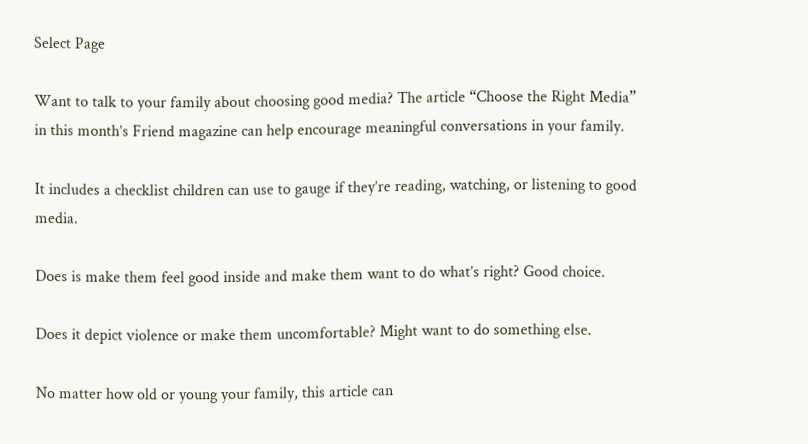Select Page

Want to talk to your family about choosing good media? The article “Choose the Right Media” in this month’s Friend magazine can help encourage meaningful conversations in your family.

It includes a checklist children can use to gauge if they’re reading, watching, or listening to good media.

Does is make them feel good inside and make them want to do what’s right? Good choice.

Does it depict violence or make them uncomfortable? Might want to do something else.

No matter how old or young your family, this article can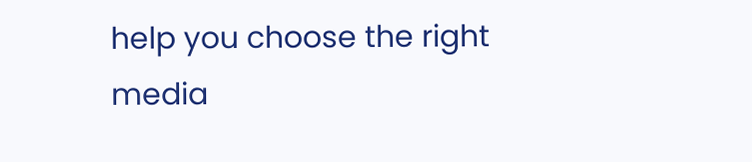help you choose the right media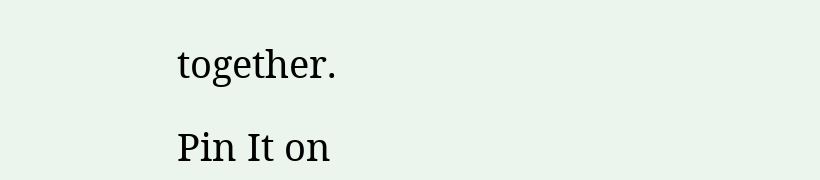together.

Pin It on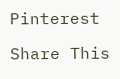Pinterest

Share This